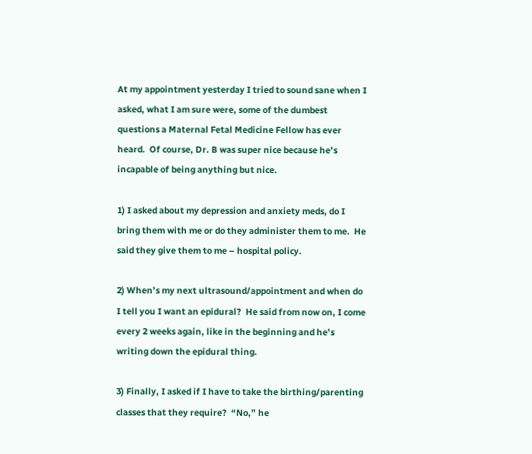At my appointment yesterday I tried to sound sane when I asked, what I am sure were, some of the dumbest questions a Maternal Fetal Medicine Fellow has ever heard.  Of course, Dr. B was super nice because he’s incapable of being anything but nice.

1) I asked about my depression and anxiety meds, do I bring them with me or do they administer them to me.  He said they give them to me – hospital policy.

2) When’s my next ultrasound/appointment and when do I tell you I want an epidural?  He said from now on, I come every 2 weeks again, like in the beginning and he’s writing down the epidural thing.

3) Finally, I asked if I have to take the birthing/parenting classes that they require?  “No,” he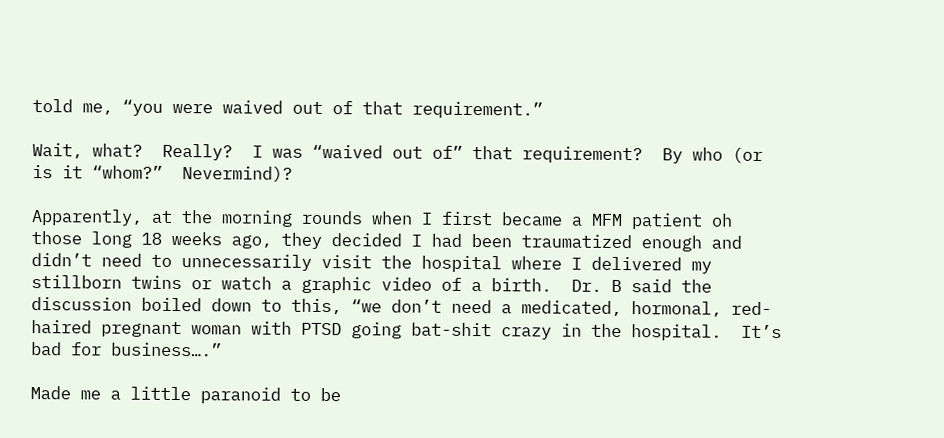told me, “you were waived out of that requirement.”

Wait, what?  Really?  I was “waived out of” that requirement?  By who (or is it “whom?”  Nevermind)?

Apparently, at the morning rounds when I first became a MFM patient oh those long 18 weeks ago, they decided I had been traumatized enough and didn’t need to unnecessarily visit the hospital where I delivered my stillborn twins or watch a graphic video of a birth.  Dr. B said the discussion boiled down to this, “we don’t need a medicated, hormonal, red-haired pregnant woman with PTSD going bat-shit crazy in the hospital.  It’s bad for business….”

Made me a little paranoid to be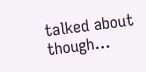talked about though…